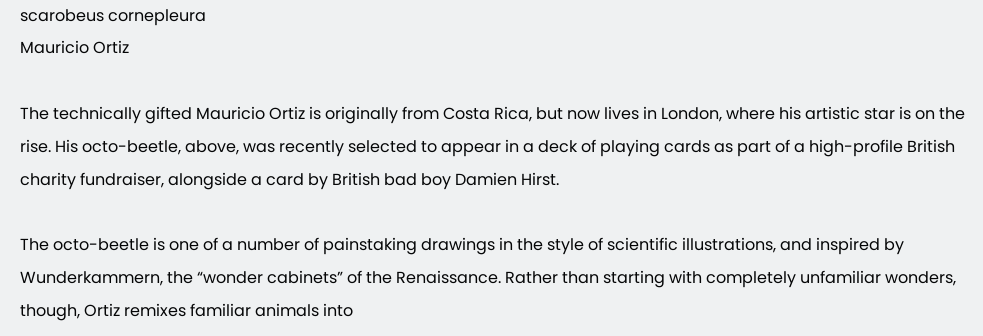scarobeus cornepleura
Mauricio Ortiz

The technically gifted Mauricio Ortiz is originally from Costa Rica, but now lives in London, where his artistic star is on the rise. His octo-beetle, above, was recently selected to appear in a deck of playing cards as part of a high-profile British charity fundraiser, alongside a card by British bad boy Damien Hirst.

The octo-beetle is one of a number of painstaking drawings in the style of scientific illustrations, and inspired by Wunderkammern, the “wonder cabinets” of the Renaissance. Rather than starting with completely unfamiliar wonders, though, Ortiz remixes familiar animals into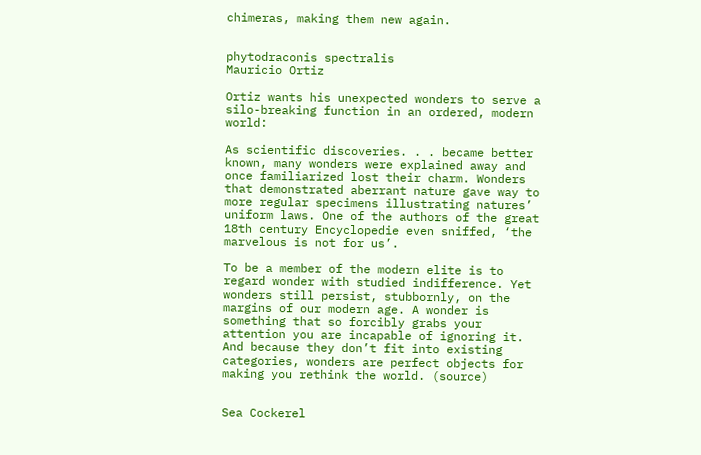chimeras, making them new again.


phytodraconis spectralis
Mauricio Ortiz

Ortiz wants his unexpected wonders to serve a silo-breaking function in an ordered, modern world:

As scientific discoveries. . . became better known, many wonders were explained away and once familiarized lost their charm. Wonders that demonstrated aberrant nature gave way to more regular specimens illustrating natures’ uniform laws. One of the authors of the great 18th century Encyclopedie even sniffed, ‘the marvelous is not for us’.

To be a member of the modern elite is to regard wonder with studied indifference. Yet wonders still persist, stubbornly, on the margins of our modern age. A wonder is something that so forcibly grabs your attention you are incapable of ignoring it. And because they don’t fit into existing categories, wonders are perfect objects for making you rethink the world. (source)


Sea Cockerel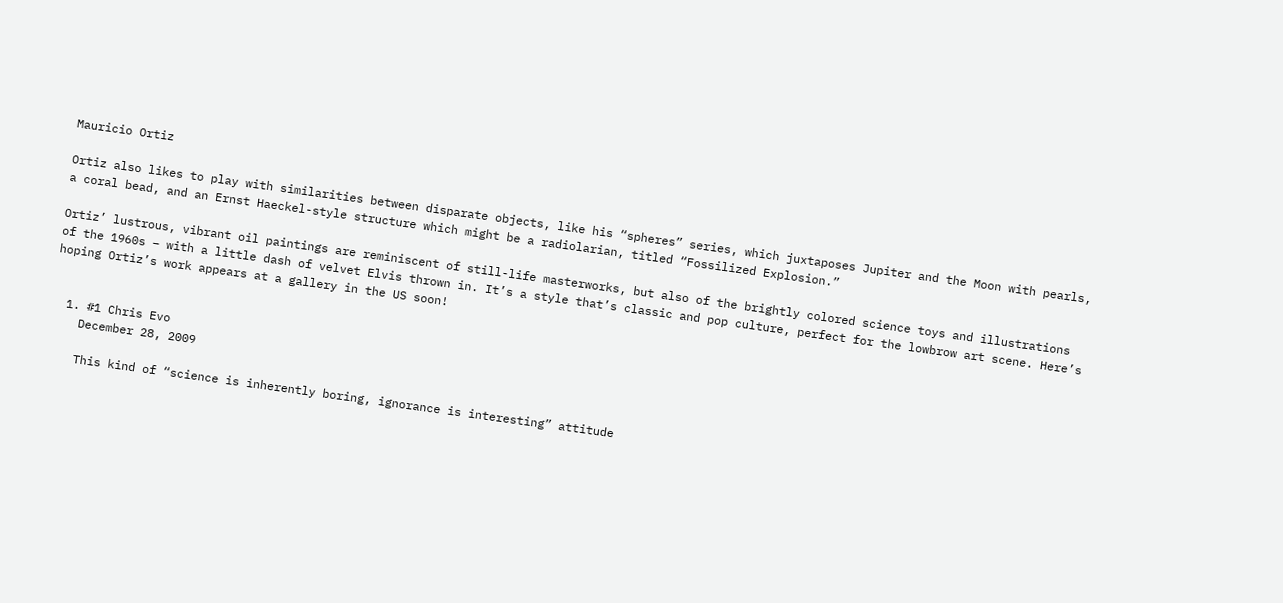Mauricio Ortiz

Ortiz also likes to play with similarities between disparate objects, like his “spheres” series, which juxtaposes Jupiter and the Moon with pearls, a coral bead, and an Ernst Haeckel-style structure which might be a radiolarian, titled “Fossilized Explosion.”

Ortiz’ lustrous, vibrant oil paintings are reminiscent of still-life masterworks, but also of the brightly colored science toys and illustrations of the 1960s – with a little dash of velvet Elvis thrown in. It’s a style that’s classic and pop culture, perfect for the lowbrow art scene. Here’s hoping Ortiz’s work appears at a gallery in the US soon!


  1. #1 Chris Evo
    December 28, 2009

    This kind of “science is inherently boring, ignorance is interesting” attitude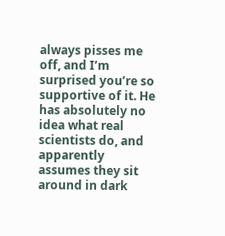always pisses me off, and I’m surprised you’re so supportive of it. He has absolutely no idea what real scientists do, and apparently assumes they sit around in dark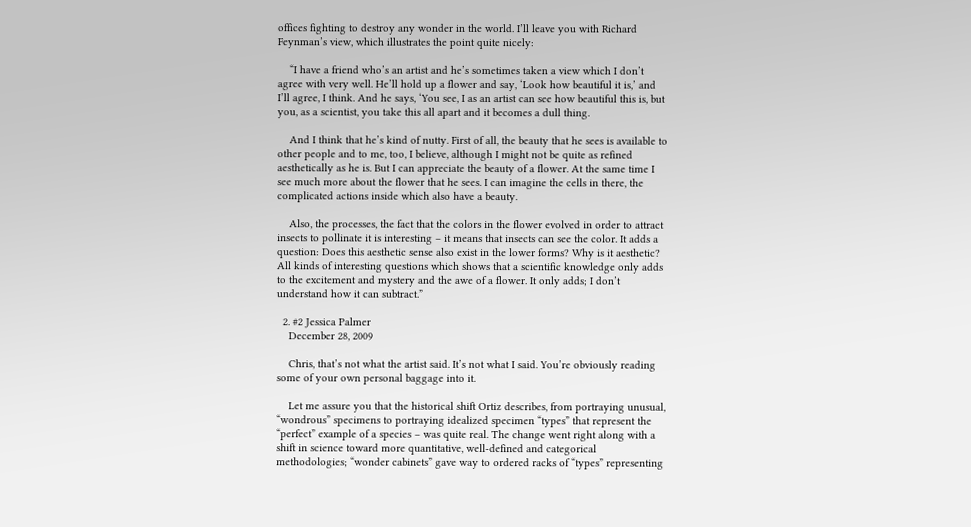offices fighting to destroy any wonder in the world. I’ll leave you with Richard Feynman’s view, which illustrates the point quite nicely:

    “I have a friend who’s an artist and he’s sometimes taken a view which I don’t agree with very well. He’ll hold up a flower and say, ‘Look how beautiful it is,’ and I’ll agree, I think. And he says, ‘You see, I as an artist can see how beautiful this is, but you, as a scientist, you take this all apart and it becomes a dull thing.

    And I think that he’s kind of nutty. First of all, the beauty that he sees is available to other people and to me, too, I believe, although I might not be quite as refined aesthetically as he is. But I can appreciate the beauty of a flower. At the same time I see much more about the flower that he sees. I can imagine the cells in there, the complicated actions inside which also have a beauty.

    Also, the processes, the fact that the colors in the flower evolved in order to attract insects to pollinate it is interesting – it means that insects can see the color. It adds a question: Does this aesthetic sense also exist in the lower forms? Why is it aesthetic? All kinds of interesting questions which shows that a scientific knowledge only adds to the excitement and mystery and the awe of a flower. It only adds; I don’t understand how it can subtract.”

  2. #2 Jessica Palmer
    December 28, 2009

    Chris, that’s not what the artist said. It’s not what I said. You’re obviously reading some of your own personal baggage into it.

    Let me assure you that the historical shift Ortiz describes, from portraying unusual, “wondrous” specimens to portraying idealized specimen “types” that represent the “perfect” example of a species – was quite real. The change went right along with a shift in science toward more quantitative, well-defined and categorical methodologies; “wonder cabinets” gave way to ordered racks of “types” representing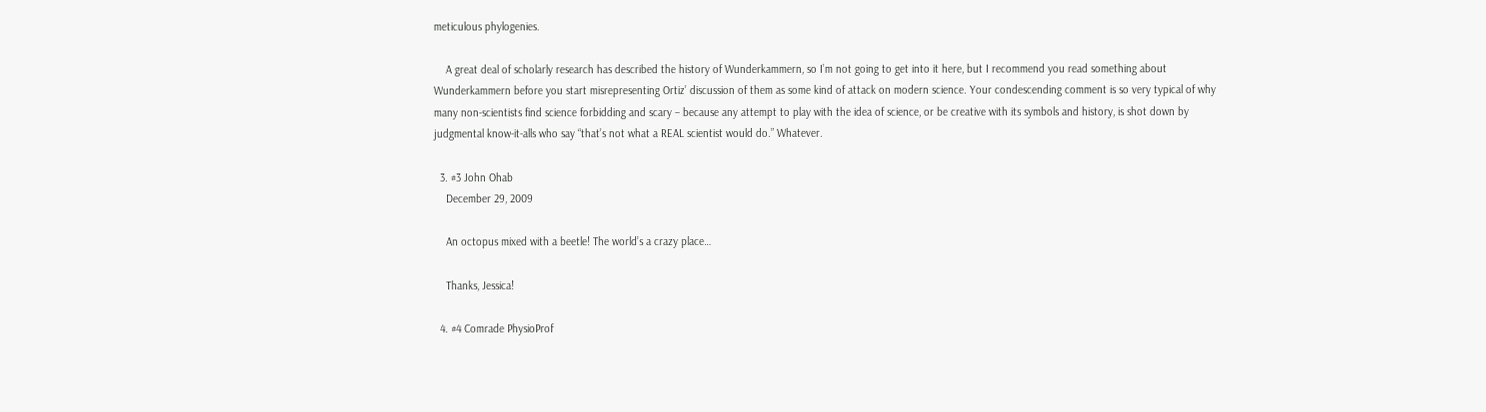meticulous phylogenies.

    A great deal of scholarly research has described the history of Wunderkammern, so I’m not going to get into it here, but I recommend you read something about Wunderkammern before you start misrepresenting Ortiz’ discussion of them as some kind of attack on modern science. Your condescending comment is so very typical of why many non-scientists find science forbidding and scary – because any attempt to play with the idea of science, or be creative with its symbols and history, is shot down by judgmental know-it-alls who say “that’s not what a REAL scientist would do.” Whatever.

  3. #3 John Ohab
    December 29, 2009

    An octopus mixed with a beetle! The world’s a crazy place…

    Thanks, Jessica!

  4. #4 Comrade PhysioProf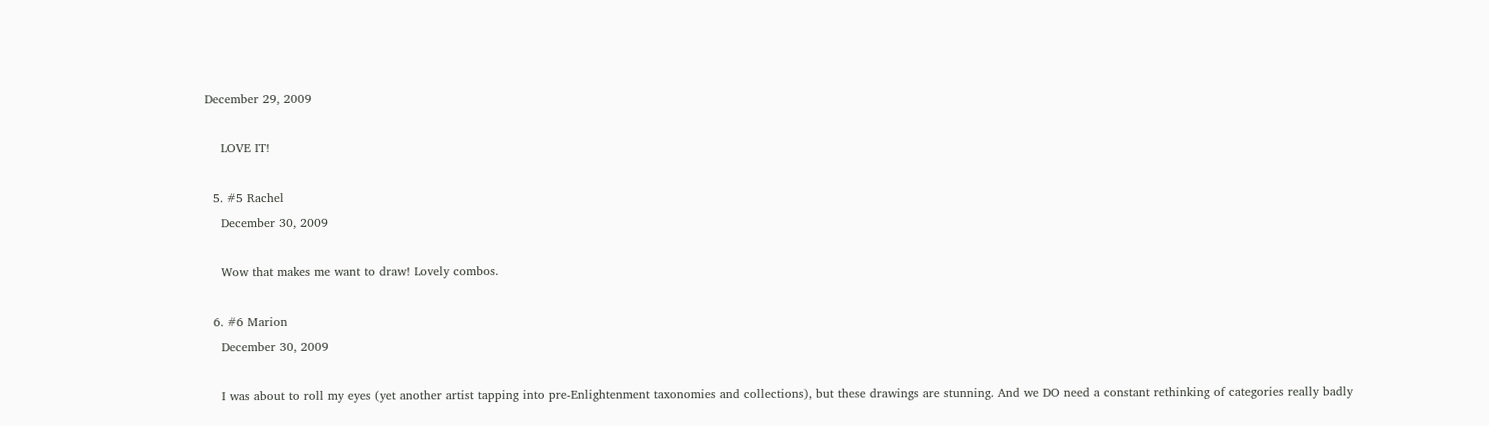December 29, 2009

    LOVE IT!

  5. #5 Rachel
    December 30, 2009

    Wow that makes me want to draw! Lovely combos.

  6. #6 Marion
    December 30, 2009

    I was about to roll my eyes (yet another artist tapping into pre-Enlightenment taxonomies and collections), but these drawings are stunning. And we DO need a constant rethinking of categories really badly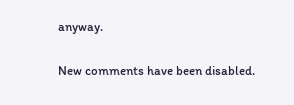anyway.

New comments have been disabled.